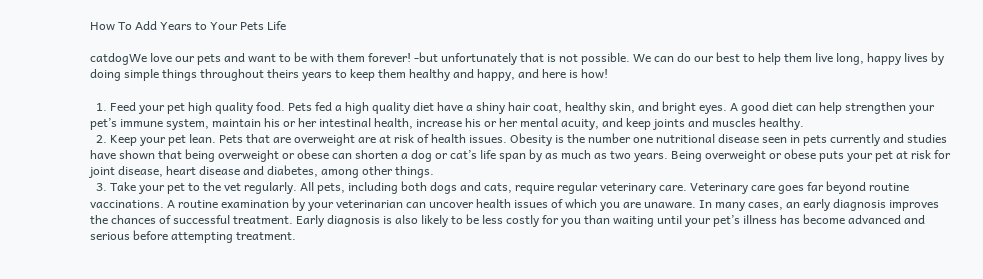How To Add Years to Your Pets Life

catdogWe love our pets and want to be with them forever! -but unfortunately that is not possible. We can do our best to help them live long, happy lives by doing simple things throughout theirs years to keep them healthy and happy, and here is how!

  1. Feed your pet high quality food. Pets fed a high quality diet have a shiny hair coat, healthy skin, and bright eyes. A good diet can help strengthen your pet’s immune system, maintain his or her intestinal health, increase his or her mental acuity, and keep joints and muscles healthy.
  2. Keep your pet lean. Pets that are overweight are at risk of health issues. Obesity is the number one nutritional disease seen in pets currently and studies have shown that being overweight or obese can shorten a dog or cat’s life span by as much as two years. Being overweight or obese puts your pet at risk for joint disease, heart disease and diabetes, among other things.
  3. Take your pet to the vet regularly. All pets, including both dogs and cats, require regular veterinary care. Veterinary care goes far beyond routine vaccinations. A routine examination by your veterinarian can uncover health issues of which you are unaware. In many cases, an early diagnosis improves the chances of successful treatment. Early diagnosis is also likely to be less costly for you than waiting until your pet’s illness has become advanced and serious before attempting treatment.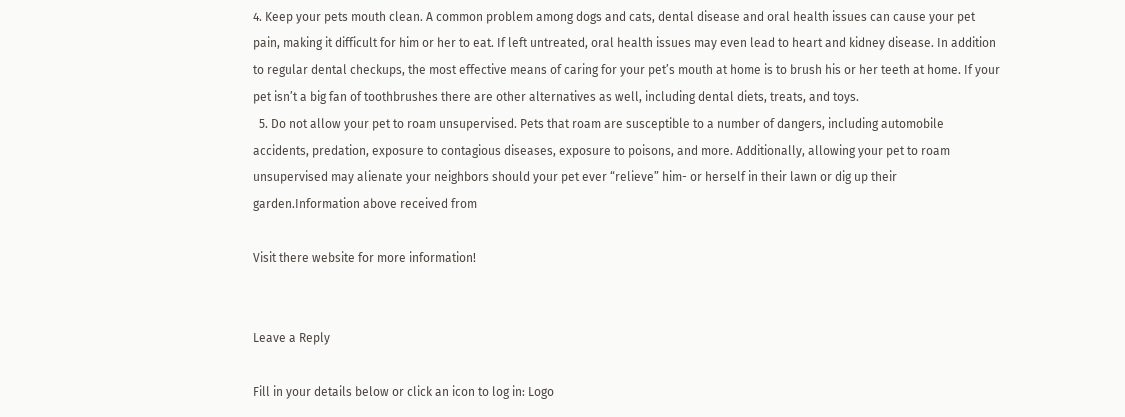4. Keep your pets mouth clean. A common problem among dogs and cats, dental disease and oral health issues can cause your pet pain, making it difficult for him or her to eat. If left untreated, oral health issues may even lead to heart and kidney disease. In addition to regular dental checkups, the most effective means of caring for your pet’s mouth at home is to brush his or her teeth at home. If your pet isn’t a big fan of toothbrushes there are other alternatives as well, including dental diets, treats, and toys.
  5. Do not allow your pet to roam unsupervised. Pets that roam are susceptible to a number of dangers, including automobile accidents, predation, exposure to contagious diseases, exposure to poisons, and more. Additionally, allowing your pet to roam unsupervised may alienate your neighbors should your pet ever “relieve” him- or herself in their lawn or dig up their garden.Information above received from

Visit there website for more information!


Leave a Reply

Fill in your details below or click an icon to log in: Logo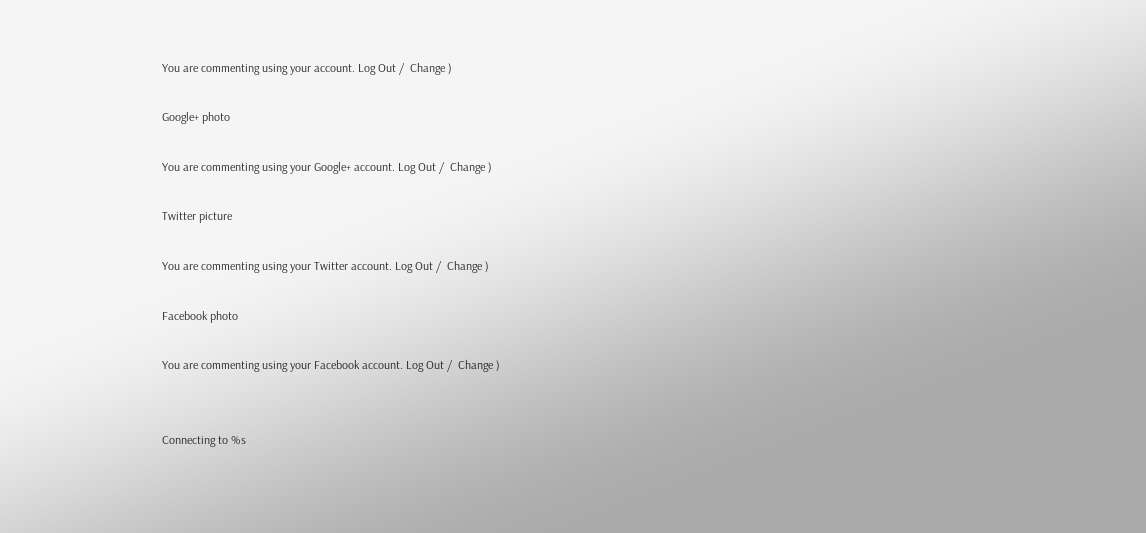You are commenting using your account. Log Out /  Change )

Google+ photo

You are commenting using your Google+ account. Log Out /  Change )

Twitter picture

You are commenting using your Twitter account. Log Out /  Change )

Facebook photo

You are commenting using your Facebook account. Log Out /  Change )


Connecting to %s